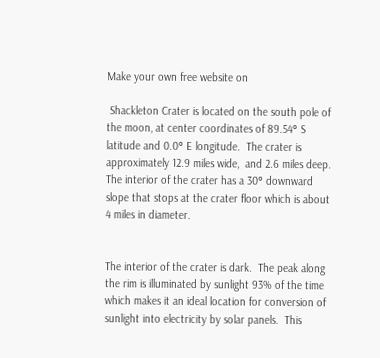Make your own free website on

 Shackleton Crater is located on the south pole of the moon, at center coordinates of 89.54° S latitude and 0.0° E longitude.  The crater is approximately 12.9 miles wide,  and 2.6 miles deep.  The interior of the crater has a 30° downward slope that stops at the crater floor which is about 4 miles in diameter.


The interior of the crater is dark.  The peak along the rim is illuminated by sunlight 93% of the time which makes it an ideal location for conversion of sunlight into electricity by solar panels.  This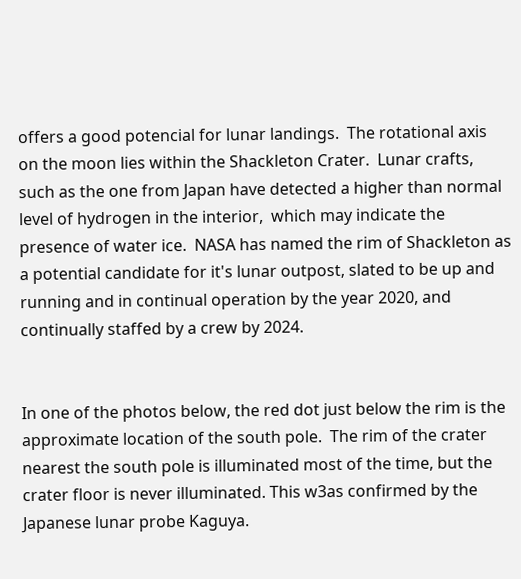offers a good potencial for lunar landings.  The rotational axis  on the moon lies within the Shackleton Crater.  Lunar crafts, such as the one from Japan have detected a higher than normal level of hydrogen in the interior,  which may indicate the presence of water ice.  NASA has named the rim of Shackleton as a potential candidate for it's lunar outpost, slated to be up and running and in continual operation by the year 2020, and continually staffed by a crew by 2024.


In one of the photos below, the red dot just below the rim is the approximate location of the south pole.  The rim of the crater nearest the south pole is illuminated most of the time, but the crater floor is never illuminated. This w3as confirmed by the Japanese lunar probe Kaguya.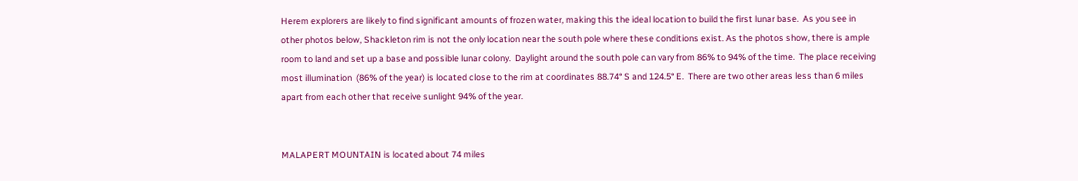Herem explorers are likely to find significant amounts of frozen water, making this the ideal location to build the first lunar base.  As you see in other photos below, Shackleton rim is not the only location near the south pole where these conditions exist. As the photos show, there is ample room to land and set up a base and possible lunar colony.  Daylight around the south pole can vary from 86% to 94% of the time.  The place receiving most illumination  (86% of the year) is located close to the rim at coordinates 88.74° S and 124.5° E.  There are two other areas less than 6 miles apart from each other that receive sunlight 94% of the year.


MALAPERT MOUNTAIN is located about 74 miles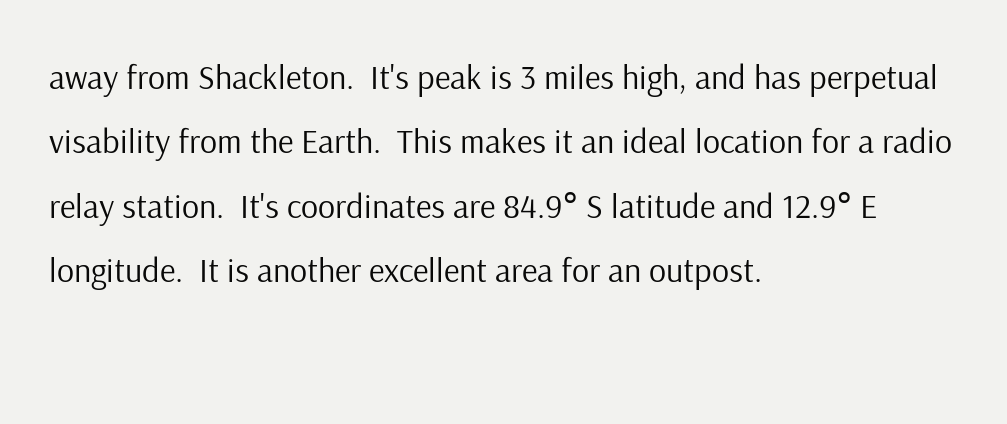away from Shackleton.  It's peak is 3 miles high, and has perpetual visability from the Earth.  This makes it an ideal location for a radio relay station.  It's coordinates are 84.9° S latitude and 12.9° E longitude.  It is another excellent area for an outpost.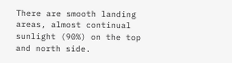There are smooth landing areas, almost continual sunlight (90%) on the top and north side.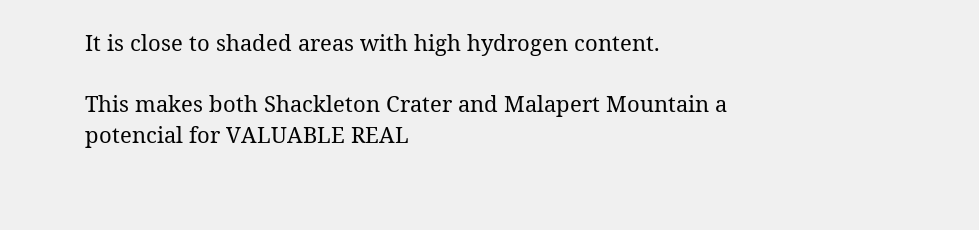It is close to shaded areas with high hydrogen content.

This makes both Shackleton Crater and Malapert Mountain a potencial for VALUABLE REAL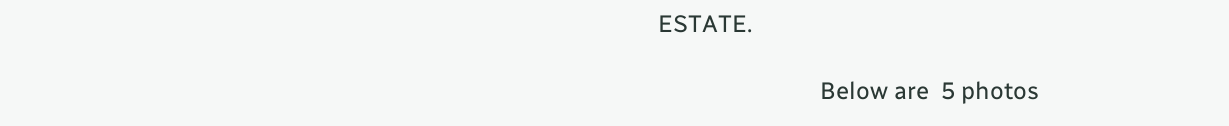ESTATE.

                           Below are  5 photos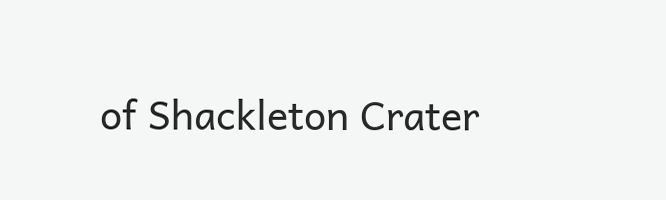of Shackleton Crater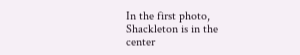In the first photo, Shackleton is in the center